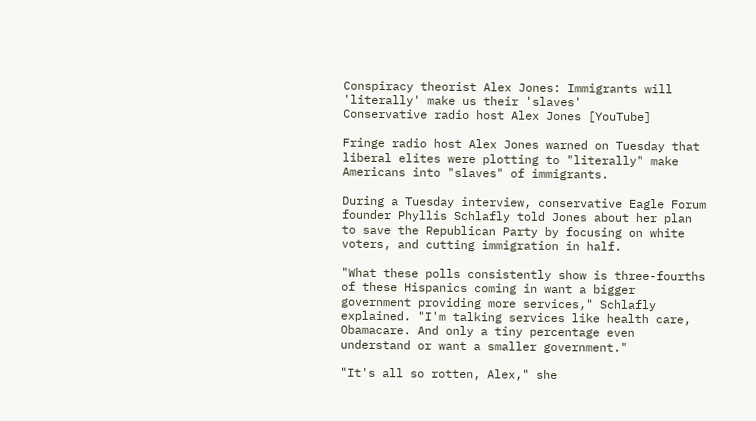Conspiracy theorist Alex Jones: Immigrants will 'literally' make us their 'slaves'
Conservative radio host Alex Jones [YouTube]

Fringe radio host Alex Jones warned on Tuesday that liberal elites were plotting to "literally" make Americans into "slaves" of immigrants.

During a Tuesday interview, conservative Eagle Forum founder Phyllis Schlafly told Jones about her plan to save the Republican Party by focusing on white voters, and cutting immigration in half.

"What these polls consistently show is three-fourths of these Hispanics coming in want a bigger government providing more services," Schlafly explained. "I'm talking services like health care, Obamacare. And only a tiny percentage even understand or want a smaller government."

"It's all so rotten, Alex," she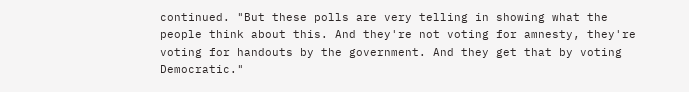continued. "But these polls are very telling in showing what the people think about this. And they're not voting for amnesty, they're voting for handouts by the government. And they get that by voting Democratic."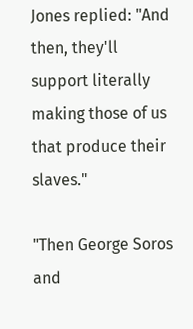Jones replied: "And then, they'll support literally making those of us that produce their slaves."

"Then George Soros and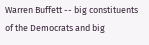Warren Buffett -- big constituents of the Democrats and big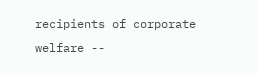recipients of corporate welfare --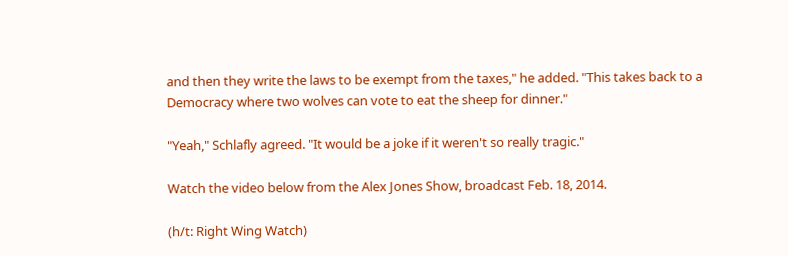and then they write the laws to be exempt from the taxes," he added. "This takes back to a Democracy where two wolves can vote to eat the sheep for dinner."

"Yeah," Schlafly agreed. "It would be a joke if it weren't so really tragic."

Watch the video below from the Alex Jones Show, broadcast Feb. 18, 2014.

(h/t: Right Wing Watch)